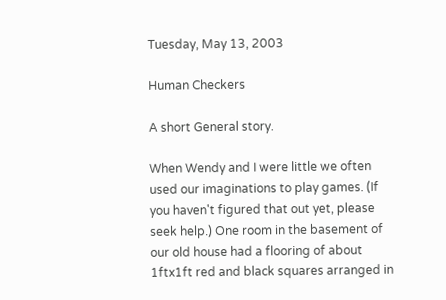Tuesday, May 13, 2003

Human Checkers

A short General story.

When Wendy and I were little we often used our imaginations to play games. (If you haven't figured that out yet, please seek help.) One room in the basement of our old house had a flooring of about 1ftx1ft red and black squares arranged in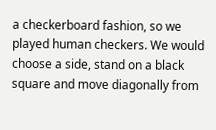a checkerboard fashion, so we played human checkers. We would choose a side, stand on a black square and move diagonally from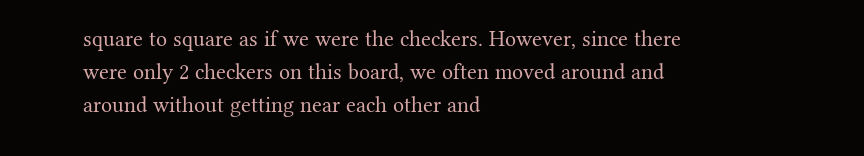square to square as if we were the checkers. However, since there were only 2 checkers on this board, we often moved around and around without getting near each other and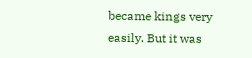became kings very easily. But it was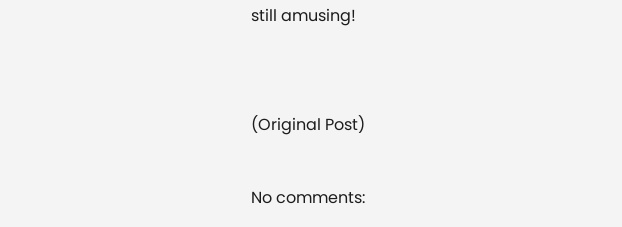still amusing!


(Original Post)

No comments: